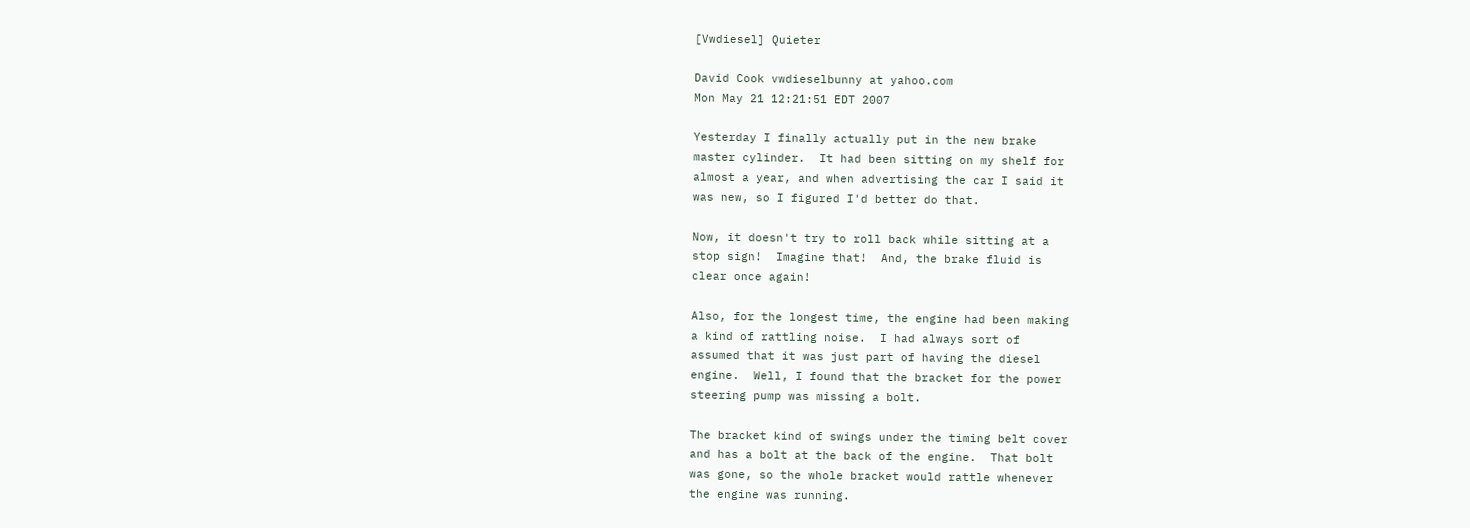[Vwdiesel] Quieter

David Cook vwdieselbunny at yahoo.com
Mon May 21 12:21:51 EDT 2007

Yesterday I finally actually put in the new brake
master cylinder.  It had been sitting on my shelf for
almost a year, and when advertising the car I said it
was new, so I figured I'd better do that.

Now, it doesn't try to roll back while sitting at a
stop sign!  Imagine that!  And, the brake fluid is
clear once again!

Also, for the longest time, the engine had been making
a kind of rattling noise.  I had always sort of
assumed that it was just part of having the diesel
engine.  Well, I found that the bracket for the power
steering pump was missing a bolt.

The bracket kind of swings under the timing belt cover
and has a bolt at the back of the engine.  That bolt
was gone, so the whole bracket would rattle whenever
the engine was running.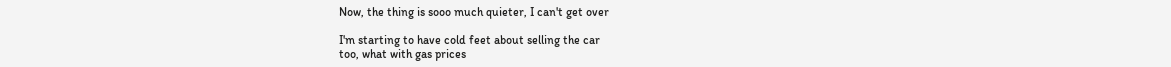Now, the thing is sooo much quieter, I can't get over

I'm starting to have cold feet about selling the car
too, what with gas prices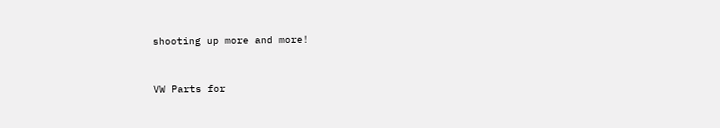shooting up more and more!


VW Parts for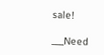sale!

___Need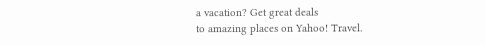a vacation? Get great deals
to amazing places on Yahoo! Travel.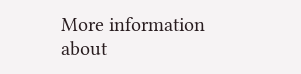More information about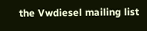the Vwdiesel mailing list